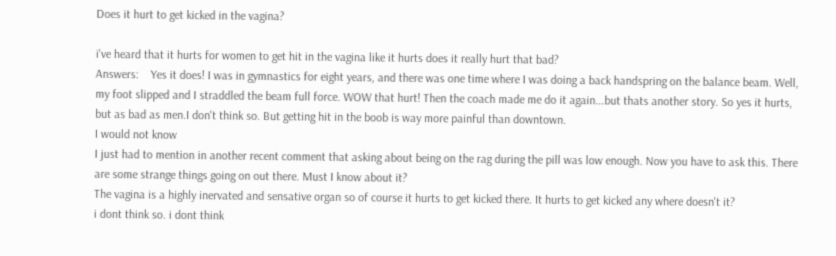Does it hurt to get kicked in the vagina?

i've heard that it hurts for women to get hit in the vagina like it hurts does it really hurt that bad?
Answers:    Yes it does! I was in gymnastics for eight years, and there was one time where I was doing a back handspring on the balance beam. Well, my foot slipped and I straddled the beam full force. WOW that hurt! Then the coach made me do it again...but thats another story. So yes it hurts, but as bad as men.I don't think so. But getting hit in the boob is way more painful than downtown.
I would not know
I just had to mention in another recent comment that asking about being on the rag during the pill was low enough. Now you have to ask this. There are some strange things going on out there. Must I know about it?
The vagina is a highly inervated and sensative organ so of course it hurts to get kicked there. It hurts to get kicked any where doesn't it?
i dont think so. i dont think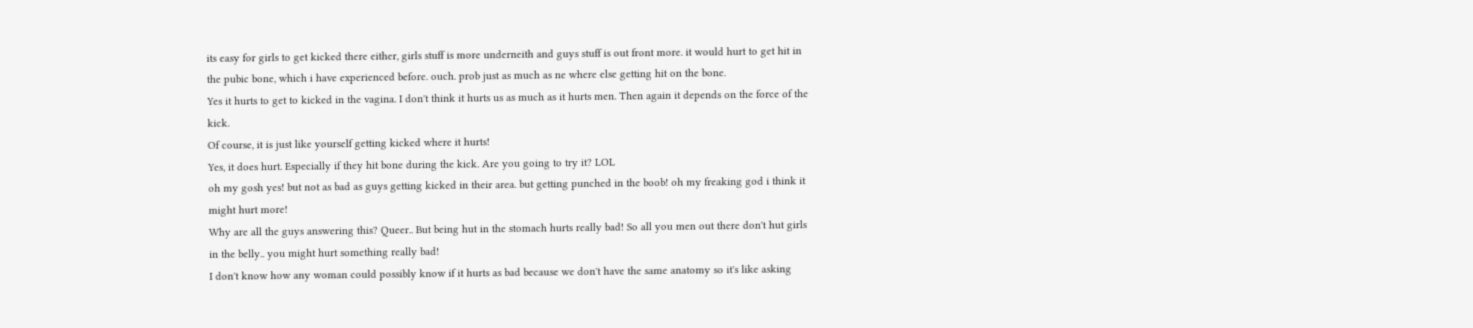its easy for girls to get kicked there either, girls stuff is more underneith and guys stuff is out front more. it would hurt to get hit in the pubic bone, which i have experienced before. ouch. prob just as much as ne where else getting hit on the bone.
Yes it hurts to get to kicked in the vagina. I don't think it hurts us as much as it hurts men. Then again it depends on the force of the kick.
Of course, it is just like yourself getting kicked where it hurts!
Yes, it does hurt. Especially if they hit bone during the kick. Are you going to try it? LOL
oh my gosh yes! but not as bad as guys getting kicked in their area. but getting punched in the boob! oh my freaking god i think it might hurt more!
Why are all the guys answering this? Queer.. But being hut in the stomach hurts really bad! So all you men out there don't hut girls in the belly.. you might hurt something really bad!
I don't know how any woman could possibly know if it hurts as bad because we don't have the same anatomy so it's like asking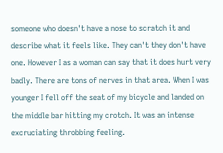someone who doesn't have a nose to scratch it and describe what it feels like. They can't they don't have one. However I as a woman can say that it does hurt very badly. There are tons of nerves in that area. When I was younger I fell off the seat of my bicycle and landed on the middle bar hitting my crotch. It was an intense excruciating throbbing feeling.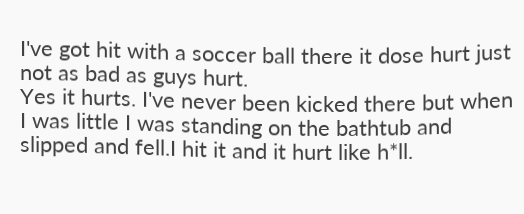I've got hit with a soccer ball there it dose hurt just not as bad as guys hurt.
Yes it hurts. I've never been kicked there but when I was little I was standing on the bathtub and slipped and fell.I hit it and it hurt like h*ll.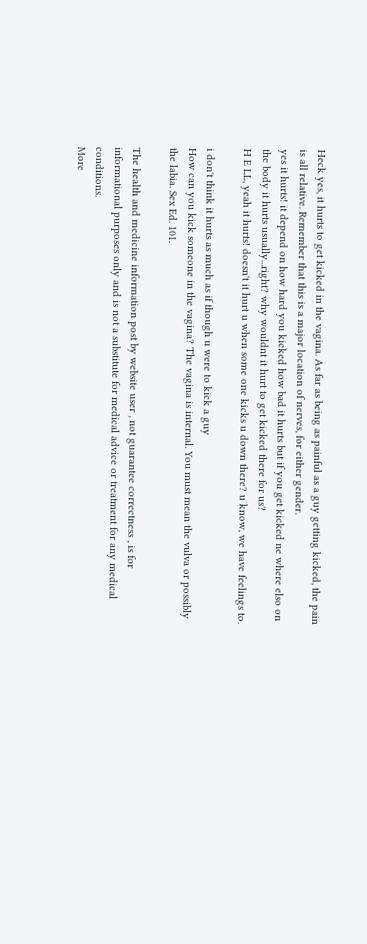Heck yes, it hurts to get kicked in the vagina. As far as being as painful as a guy getting kicked, the pain is all relative. Remember that this is a major location of nerves, for either gender.
yes it hurts! it depend on how hard you kicked how bad it hurts but if you get kicked ne where elso on the body it hurts usually...right? why wouldnt it hurt to get kicked there for us?
H E LL, yeah it hurts! doesn't it hurt u when some one kicks u down there? u know, we have feelings to.

i don't think it hurts as much as if though u were to kick a guy
How can you kick someone in the vagina? The vagina is internal. You must mean the vulva or possibly the labia. Sex Ed. 101.

The health and medicine information post by website user , not guarantee correctness , is for informational purposes only and is not a substitute for medical advice or treatment for any medical conditions.
More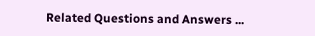Related Questions and Answers ...